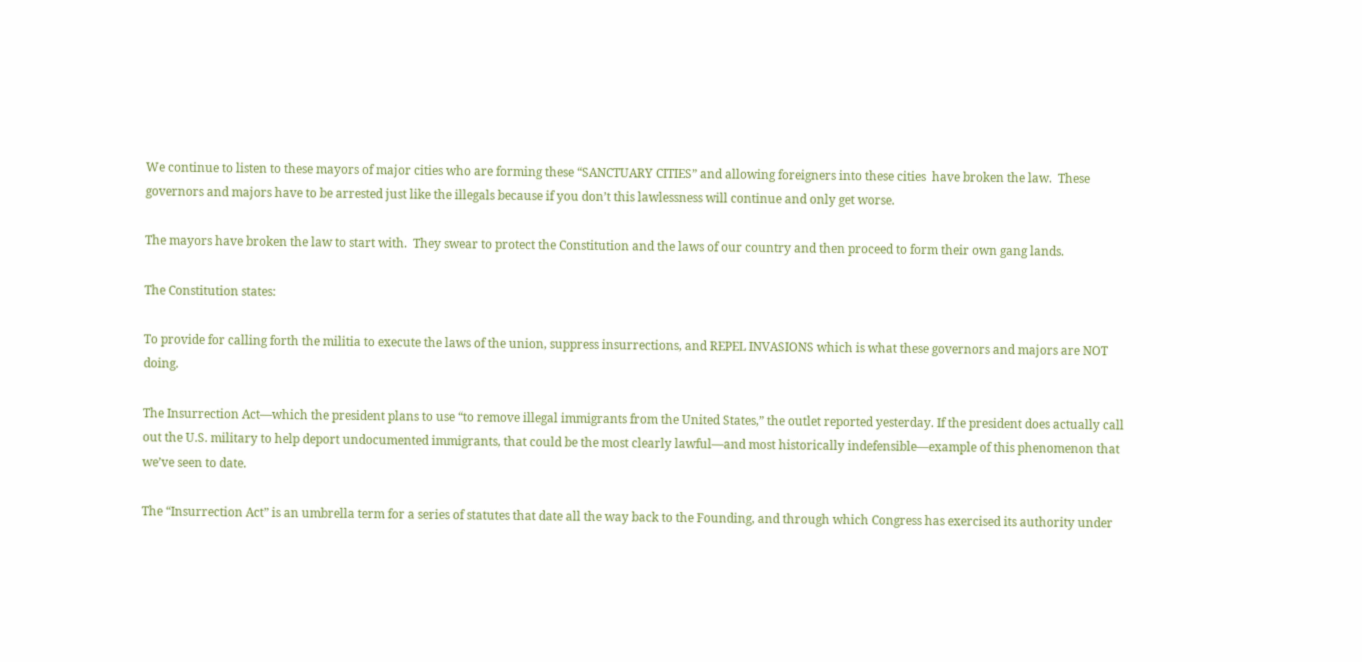We continue to listen to these mayors of major cities who are forming these “SANCTUARY CITIES” and allowing foreigners into these cities  have broken the law.  These governors and majors have to be arrested just like the illegals because if you don’t this lawlessness will continue and only get worse.

The mayors have broken the law to start with.  They swear to protect the Constitution and the laws of our country and then proceed to form their own gang lands.

The Constitution states:

To provide for calling forth the militia to execute the laws of the union, suppress insurrections, and REPEL INVASIONS which is what these governors and majors are NOT doing.

The Insurrection Act—which the president plans to use “to remove illegal immigrants from the United States,” the outlet reported yesterday. If the president does actually call out the U.S. military to help deport undocumented immigrants, that could be the most clearly lawful—and most historically indefensible—example of this phenomenon that we’ve seen to date.

The “Insurrection Act” is an umbrella term for a series of statutes that date all the way back to the Founding, and through which Congress has exercised its authority under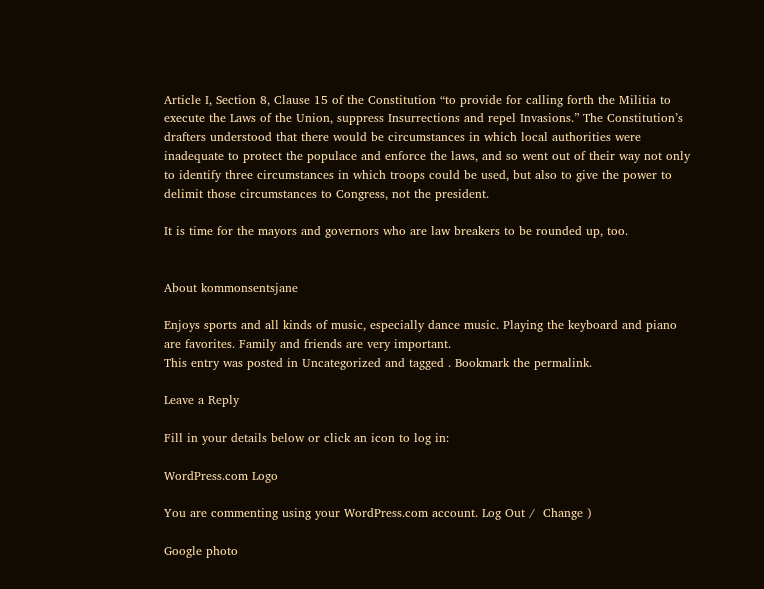Article I, Section 8, Clause 15 of the Constitution “to provide for calling forth the Militia to execute the Laws of the Union, suppress Insurrections and repel Invasions.” The Constitution’s drafters understood that there would be circumstances in which local authorities were inadequate to protect the populace and enforce the laws, and so went out of their way not only to identify three circumstances in which troops could be used, but also to give the power to delimit those circumstances to Congress, not the president.

It is time for the mayors and governors who are law breakers to be rounded up, too.


About kommonsentsjane

Enjoys sports and all kinds of music, especially dance music. Playing the keyboard and piano are favorites. Family and friends are very important.
This entry was posted in Uncategorized and tagged . Bookmark the permalink.

Leave a Reply

Fill in your details below or click an icon to log in:

WordPress.com Logo

You are commenting using your WordPress.com account. Log Out /  Change )

Google photo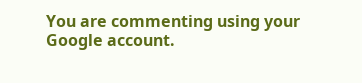You are commenting using your Google account.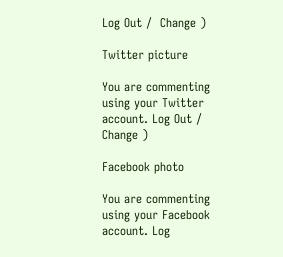Log Out /  Change )

Twitter picture

You are commenting using your Twitter account. Log Out /  Change )

Facebook photo

You are commenting using your Facebook account. Log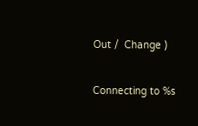Out /  Change )

Connecting to %s